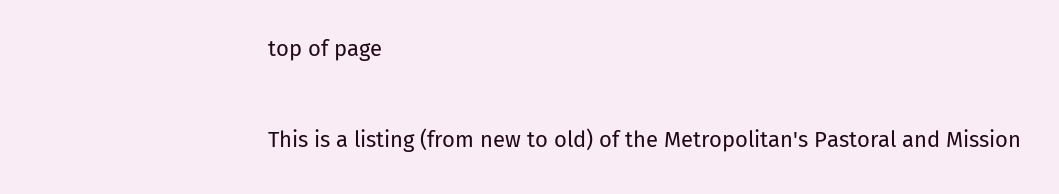top of page


This is a listing (from new to old) of the Metropolitan's Pastoral and Mission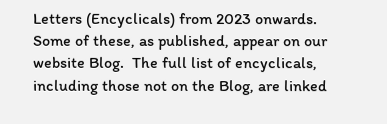Letters (Encyclicals) from 2023 onwards.  Some of these, as published, appear on our website Blog.  The full list of encyclicals, including those not on the Blog, are linked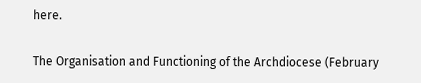here.

The Organisation and Functioning of the Archdiocese (February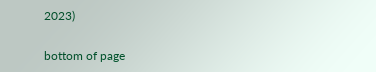2023)

bottom of page